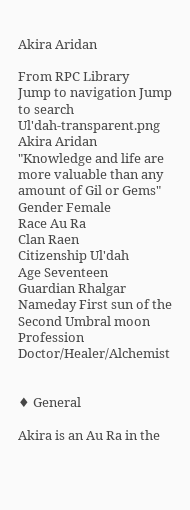Akira Aridan

From RPC Library
Jump to navigation Jump to search
Ul'dah-transparent.png Akira Aridan
"Knowledge and life are more valuable than any amount of Gil or Gems"
Gender Female
Race Au Ra
Clan Raen
Citizenship Ul'dah
Age Seventeen
Guardian Rhalgar
Nameday First sun of the Second Umbral moon
Profession Doctor/Healer/Alchemist


♦ General

Akira is an Au Ra in the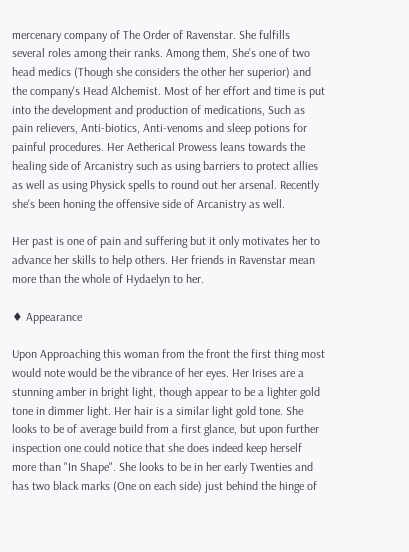mercenary company of The Order of Ravenstar. She fulfills several roles among their ranks. Among them, She's one of two head medics (Though she considers the other her superior) and the company's Head Alchemist. Most of her effort and time is put into the development and production of medications, Such as pain relievers, Anti-biotics, Anti-venoms and sleep potions for painful procedures. Her Aetherical Prowess leans towards the healing side of Arcanistry such as using barriers to protect allies as well as using Physick spells to round out her arsenal. Recently she's been honing the offensive side of Arcanistry as well.

Her past is one of pain and suffering but it only motivates her to advance her skills to help others. Her friends in Ravenstar mean more than the whole of Hydaelyn to her.

♦ Appearance

Upon Approaching this woman from the front the first thing most would note would be the vibrance of her eyes. Her Irises are a stunning amber in bright light, though appear to be a lighter gold tone in dimmer light. Her hair is a similar light gold tone. She looks to be of average build from a first glance, but upon further inspection one could notice that she does indeed keep herself more than "In Shape". She looks to be in her early Twenties and has two black marks (One on each side) just behind the hinge of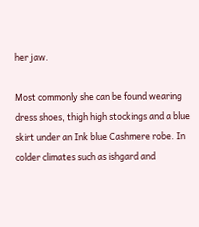her jaw.

Most commonly she can be found wearing dress shoes, thigh high stockings and a blue skirt under an Ink blue Cashmere robe. In colder climates such as ishgard and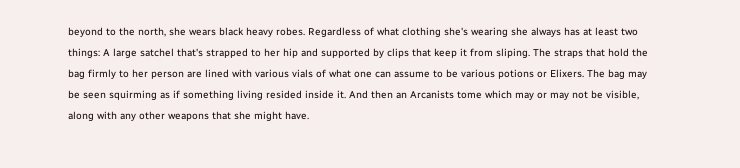beyond to the north, she wears black heavy robes. Regardless of what clothing she's wearing she always has at least two things: A large satchel that's strapped to her hip and supported by clips that keep it from sliping. The straps that hold the bag firmly to her person are lined with various vials of what one can assume to be various potions or Elixers. The bag may be seen squirming as if something living resided inside it. And then an Arcanists tome which may or may not be visible, along with any other weapons that she might have.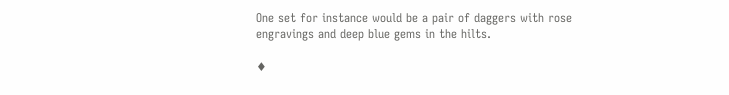One set for instance would be a pair of daggers with rose engravings and deep blue gems in the hilts.

♦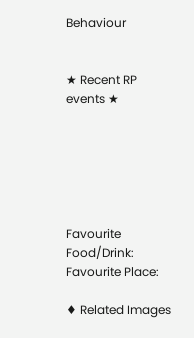Behaviour


★ Recent RP events ★






Favourite Food/Drink:
Favourite Place:

♦ Related Images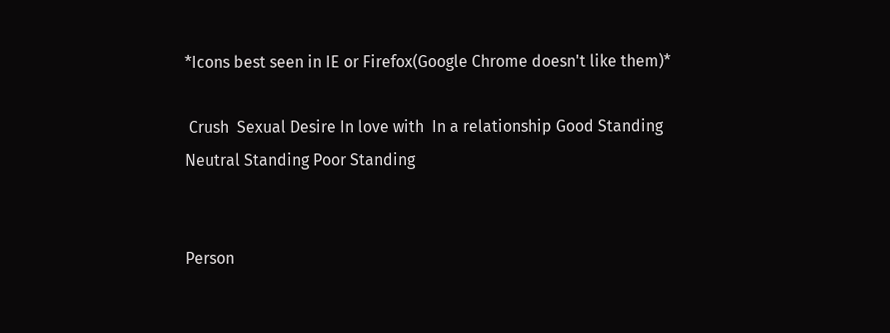*Icons best seen in IE or Firefox(Google Chrome doesn't like them)*

 Crush  Sexual Desire In love with  In a relationship Good Standing Neutral Standing Poor Standing


Person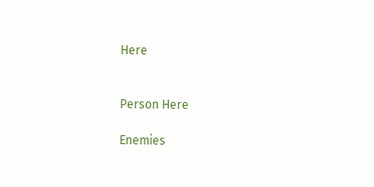Here


Person Here

Enemies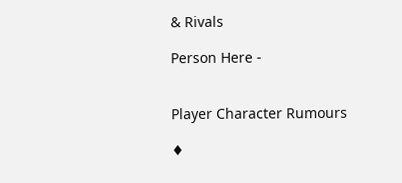& Rivals

Person Here -


Player Character Rumours

♦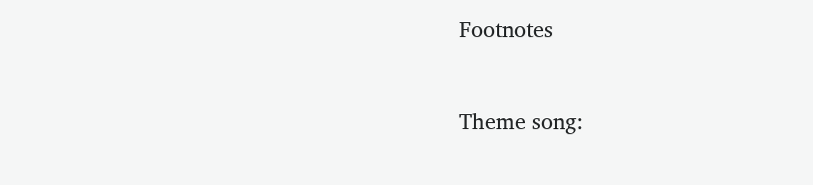Footnotes


Theme song: